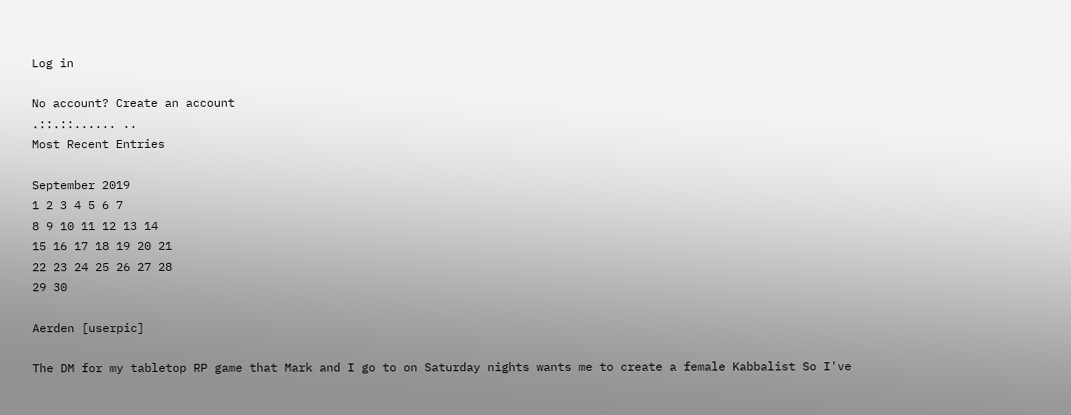Log in

No account? Create an account
.::.::...... ..
Most Recent Entries

September 2019
1 2 3 4 5 6 7
8 9 10 11 12 13 14
15 16 17 18 19 20 21
22 23 24 25 26 27 28
29 30

Aerden [userpic]

The DM for my tabletop RP game that Mark and I go to on Saturday nights wants me to create a female Kabbalist So I've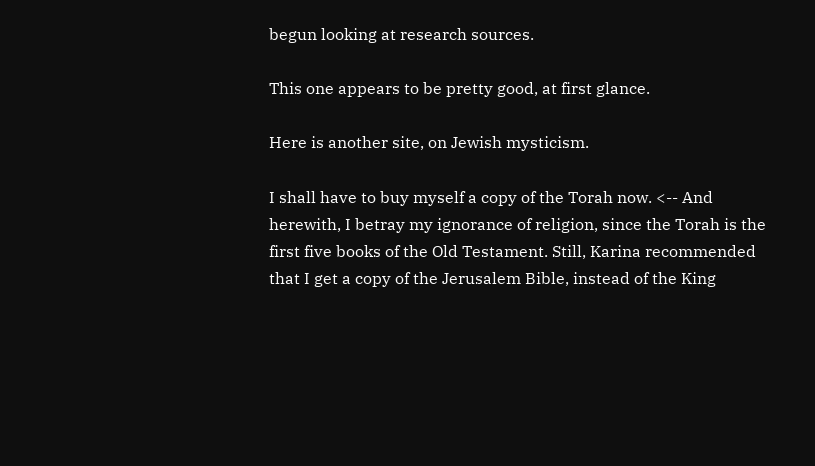begun looking at research sources.

This one appears to be pretty good, at first glance.

Here is another site, on Jewish mysticism.

I shall have to buy myself a copy of the Torah now. <-- And herewith, I betray my ignorance of religion, since the Torah is the first five books of the Old Testament. Still, Karina recommended that I get a copy of the Jerusalem Bible, instead of the King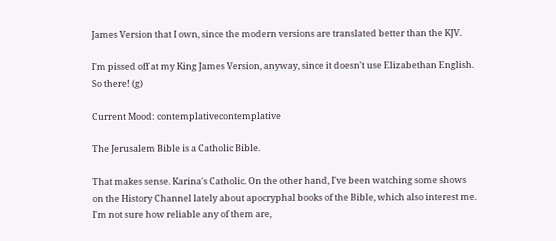James Version that I own, since the modern versions are translated better than the KJV.

I'm pissed off at my King James Version, anyway, since it doesn't use Elizabethan English. So there! (g)

Current Mood: contemplativecontemplative

The Jerusalem Bible is a Catholic Bible.

That makes sense. Karina's Catholic. On the other hand, I've been watching some shows on the History Channel lately about apocryphal books of the Bible, which also interest me. I'm not sure how reliable any of them are,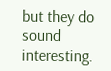but they do sound interesting.